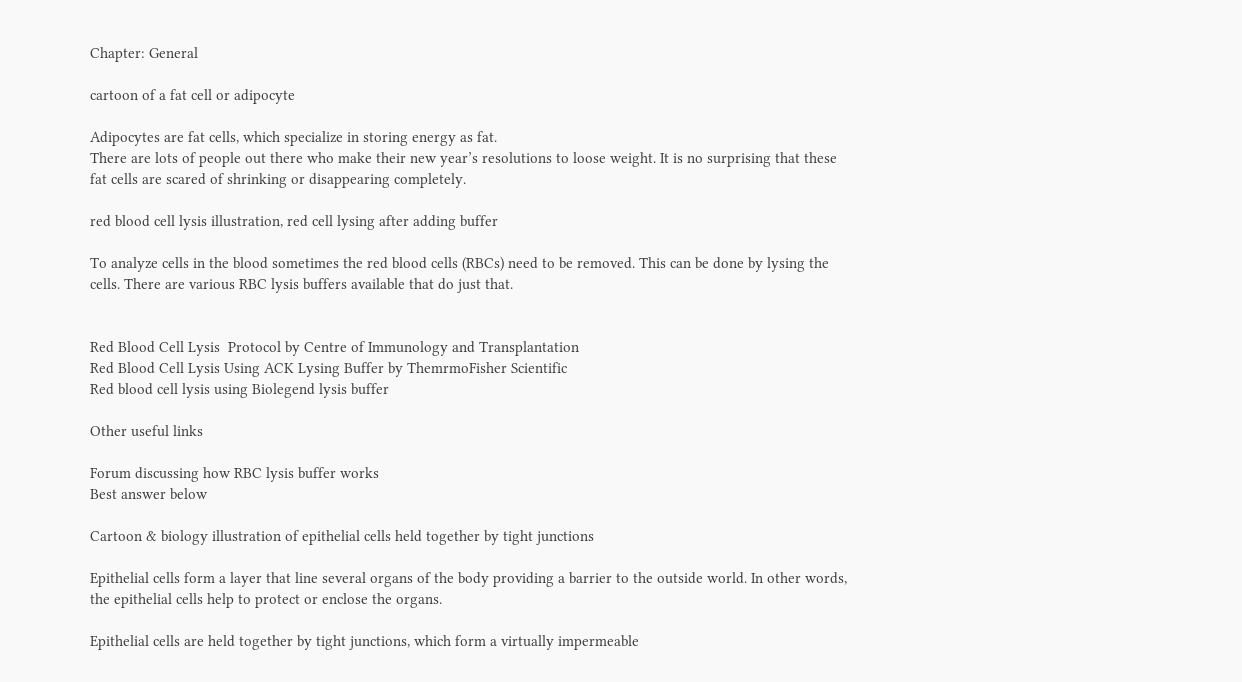Chapter: General

cartoon of a fat cell or adipocyte

Adipocytes are fat cells, which specialize in storing energy as fat.
There are lots of people out there who make their new year’s resolutions to loose weight. It is no surprising that these fat cells are scared of shrinking or disappearing completely.

red blood cell lysis illustration, red cell lysing after adding buffer

To analyze cells in the blood sometimes the red blood cells (RBCs) need to be removed. This can be done by lysing the cells. There are various RBC lysis buffers available that do just that.


Red Blood Cell Lysis  Protocol by Centre of Immunology and Transplantation
Red Blood Cell Lysis Using ACK Lysing Buffer by ThemrmoFisher Scientific
Red blood cell lysis using Biolegend lysis buffer

Other useful links

Forum discussing how RBC lysis buffer works
Best answer below

Cartoon & biology illustration of epithelial cells held together by tight junctions

Epithelial cells form a layer that line several organs of the body providing a barrier to the outside world. In other words, the epithelial cells help to protect or enclose the organs.

Epithelial cells are held together by tight junctions, which form a virtually impermeable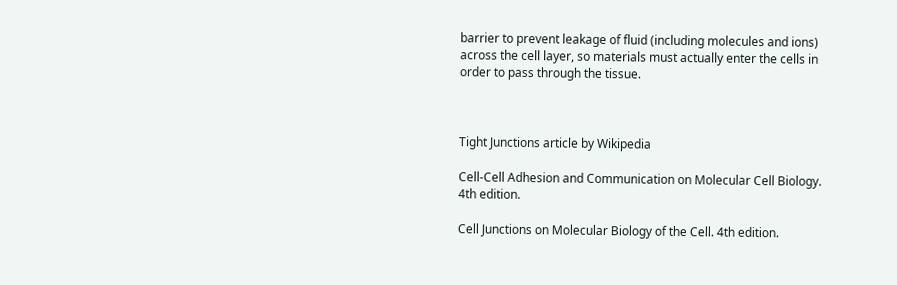barrier to prevent leakage of fluid (including molecules and ions) across the cell layer, so materials must actually enter the cells in order to pass through the tissue.



Tight Junctions article by Wikipedia

Cell-Cell Adhesion and Communication on Molecular Cell Biology. 4th edition.

Cell Junctions on Molecular Biology of the Cell. 4th edition.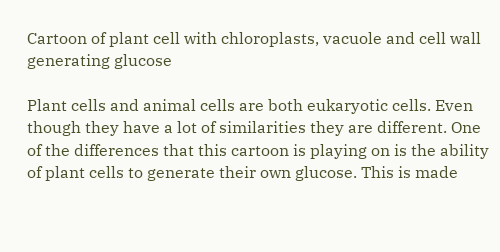Cartoon of plant cell with chloroplasts, vacuole and cell wall generating glucose

Plant cells and animal cells are both eukaryotic cells. Even though they have a lot of similarities they are different. One of the differences that this cartoon is playing on is the ability of plant cells to generate their own glucose. This is made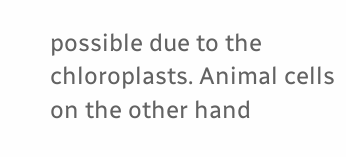possible due to the chloroplasts. Animal cells on the other hand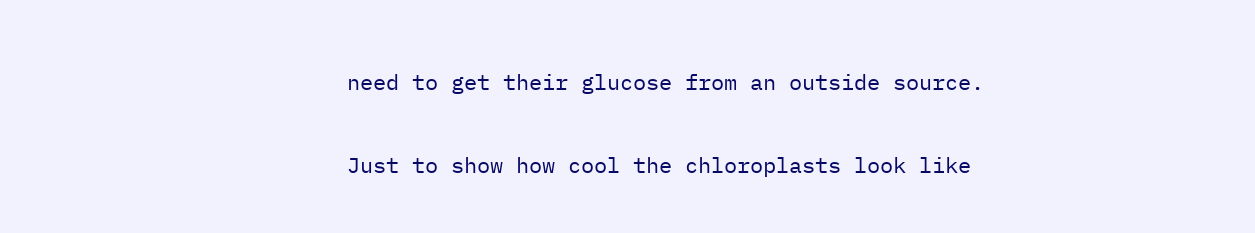need to get their glucose from an outside source.

Just to show how cool the chloroplasts look like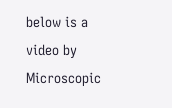below is a video by Microscopic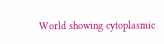World showing cytoplasmic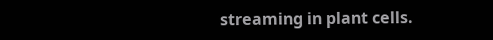streaming in plant cells.